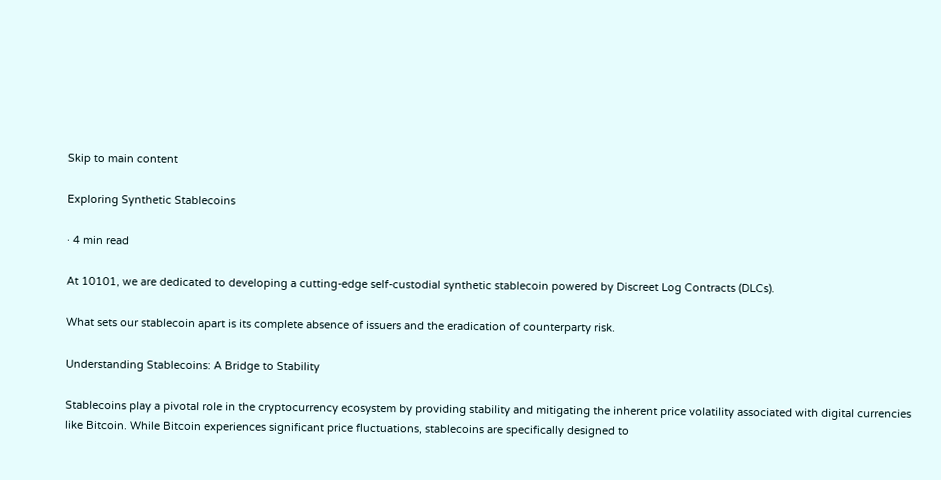Skip to main content

Exploring Synthetic Stablecoins

· 4 min read

At 10101, we are dedicated to developing a cutting-edge self-custodial synthetic stablecoin powered by Discreet Log Contracts (DLCs).

What sets our stablecoin apart is its complete absence of issuers and the eradication of counterparty risk.

Understanding Stablecoins: A Bridge to Stability

Stablecoins play a pivotal role in the cryptocurrency ecosystem by providing stability and mitigating the inherent price volatility associated with digital currencies like Bitcoin. While Bitcoin experiences significant price fluctuations, stablecoins are specifically designed to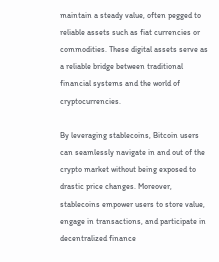maintain a steady value, often pegged to reliable assets such as fiat currencies or commodities. These digital assets serve as a reliable bridge between traditional financial systems and the world of cryptocurrencies.

By leveraging stablecoins, Bitcoin users can seamlessly navigate in and out of the crypto market without being exposed to drastic price changes. Moreover, stablecoins empower users to store value, engage in transactions, and participate in decentralized finance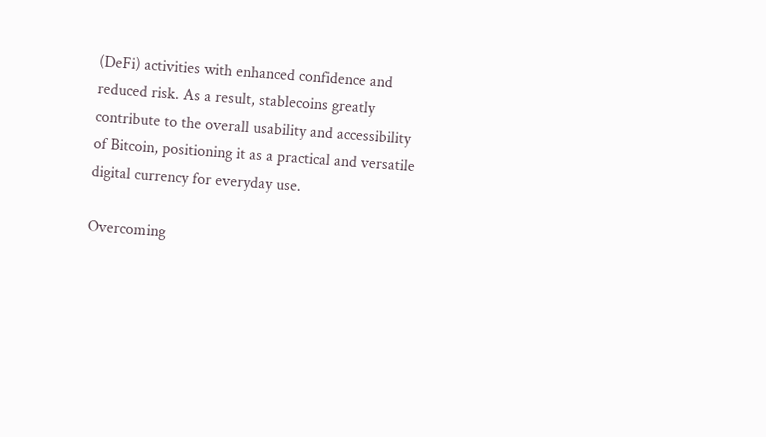(DeFi) activities with enhanced confidence and reduced risk. As a result, stablecoins greatly contribute to the overall usability and accessibility of Bitcoin, positioning it as a practical and versatile digital currency for everyday use.

Overcoming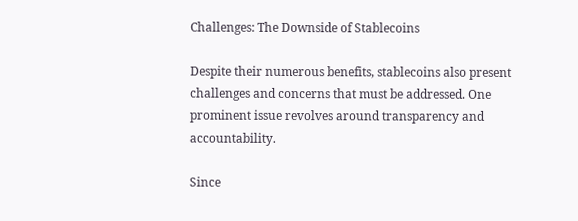Challenges: The Downside of Stablecoins

Despite their numerous benefits, stablecoins also present challenges and concerns that must be addressed. One prominent issue revolves around transparency and accountability.

Since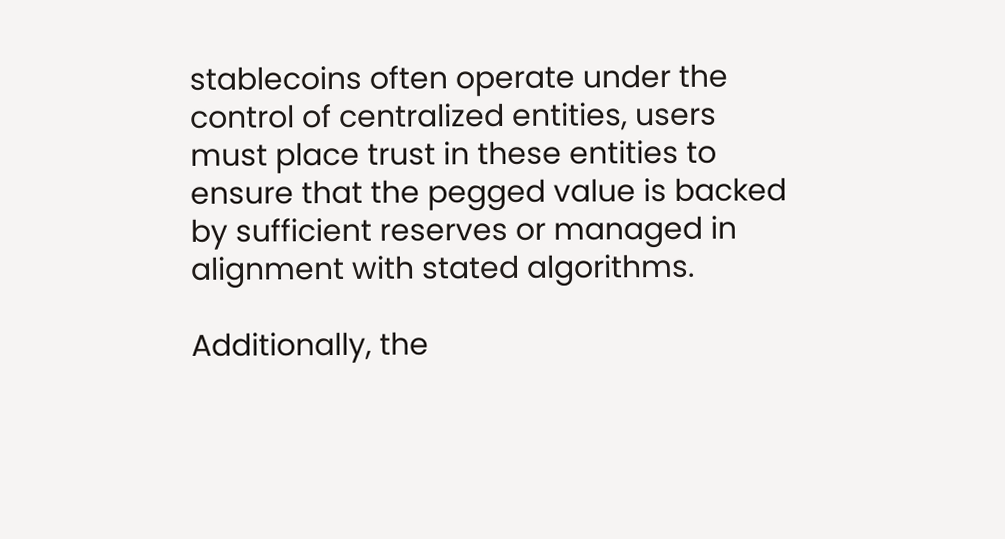stablecoins often operate under the control of centralized entities, users must place trust in these entities to ensure that the pegged value is backed by sufficient reserves or managed in alignment with stated algorithms.

Additionally, the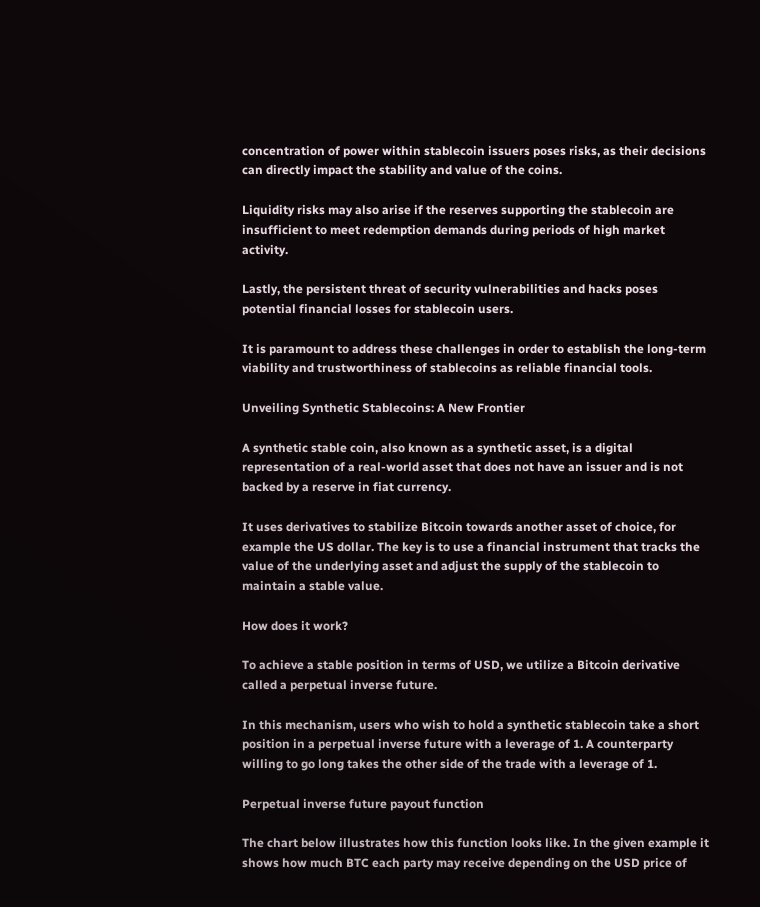concentration of power within stablecoin issuers poses risks, as their decisions can directly impact the stability and value of the coins.

Liquidity risks may also arise if the reserves supporting the stablecoin are insufficient to meet redemption demands during periods of high market activity.

Lastly, the persistent threat of security vulnerabilities and hacks poses potential financial losses for stablecoin users.

It is paramount to address these challenges in order to establish the long-term viability and trustworthiness of stablecoins as reliable financial tools.

Unveiling Synthetic Stablecoins: A New Frontier

A synthetic stable coin, also known as a synthetic asset, is a digital representation of a real-world asset that does not have an issuer and is not backed by a reserve in fiat currency.

It uses derivatives to stabilize Bitcoin towards another asset of choice, for example the US dollar. The key is to use a financial instrument that tracks the value of the underlying asset and adjust the supply of the stablecoin to maintain a stable value.

How does it work?

To achieve a stable position in terms of USD, we utilize a Bitcoin derivative called a perpetual inverse future.

In this mechanism, users who wish to hold a synthetic stablecoin take a short position in a perpetual inverse future with a leverage of 1. A counterparty willing to go long takes the other side of the trade with a leverage of 1.

Perpetual inverse future payout function

The chart below illustrates how this function looks like. In the given example it shows how much BTC each party may receive depending on the USD price of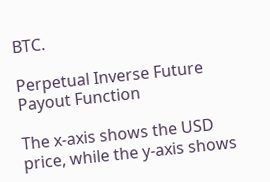BTC.

Perpetual Inverse Future Payout Function

The x-axis shows the USD price, while the y-axis shows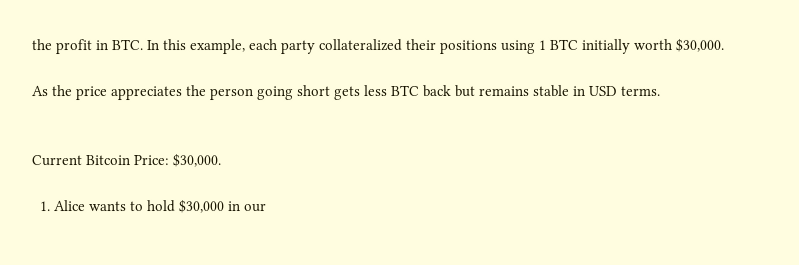the profit in BTC. In this example, each party collateralized their positions using 1 BTC initially worth $30,000.

As the price appreciates the person going short gets less BTC back but remains stable in USD terms.


Current Bitcoin Price: $30,000.

  1. Alice wants to hold $30,000 in our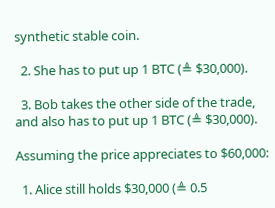synthetic stable coin.

  2. She has to put up 1 BTC (≜ $30,000).

  3. Bob takes the other side of the trade, and also has to put up 1 BTC (≜ $30,000).

Assuming the price appreciates to $60,000:

  1. Alice still holds $30,000 (≜ 0.5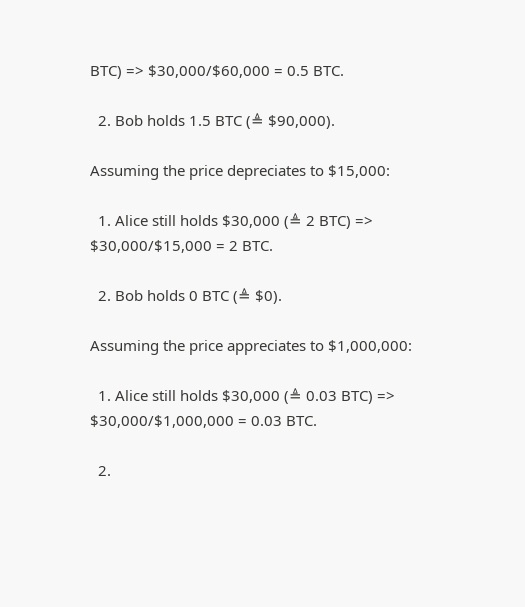BTC) => $30,000/$60,000 = 0.5 BTC.

  2. Bob holds 1.5 BTC (≜ $90,000).

Assuming the price depreciates to $15,000:

  1. Alice still holds $30,000 (≜ 2 BTC) => $30,000/$15,000 = 2 BTC.

  2. Bob holds 0 BTC (≜ $0).

Assuming the price appreciates to $1,000,000:

  1. Alice still holds $30,000 (≜ 0.03 BTC) => $30,000/$1,000,000 = 0.03 BTC.

  2.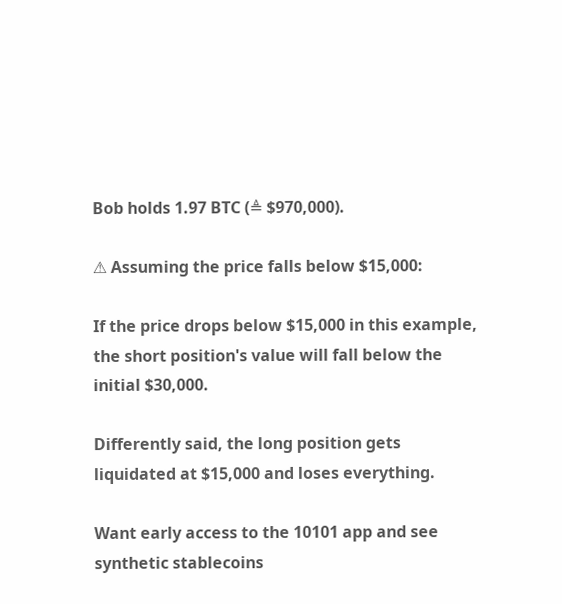Bob holds 1.97 BTC (≜ $970,000).

⚠ Assuming the price falls below $15,000:

If the price drops below $15,000 in this example, the short position's value will fall below the initial $30,000.

Differently said, the long position gets liquidated at $15,000 and loses everything.

Want early access to the 10101 app and see synthetic stablecoins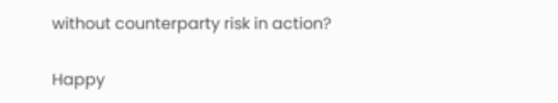without counterparty risk in action?

Happy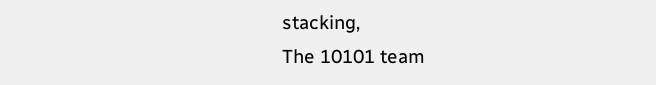stacking,
The 10101 team